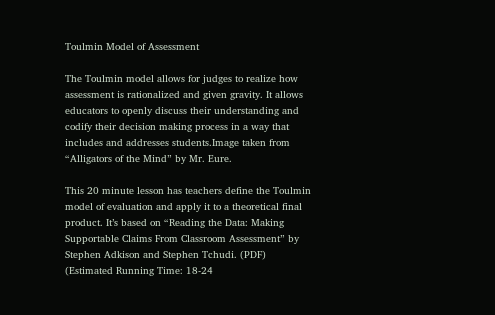Toulmin Model of Assessment

The Toulmin model allows for judges to realize how assessment is rationalized and given gravity. It allows educators to openly discuss their understanding and codify their decision making process in a way that includes and addresses students.Image taken from “Alligators of the Mind” by Mr. Eure.

This 20 minute lesson has teachers define the Toulmin model of evaluation and apply it to a theoretical final product. It’s based on “Reading the Data: Making Supportable Claims From Classroom Assessment” by Stephen Adkison and Stephen Tchudi. (PDF)
(Estimated Running Time: 18-24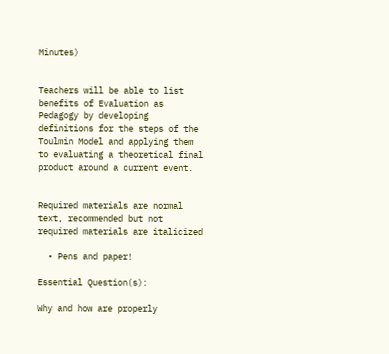Minutes)


Teachers will be able to list benefits of Evaluation as Pedagogy by developing definitions for the steps of the Toulmin Model and applying them to evaluating a theoretical final product around a current event.


Required materials are normal text, recommended but not required materials are italicized

  • Pens and paper!

Essential Question(s):

Why and how are properly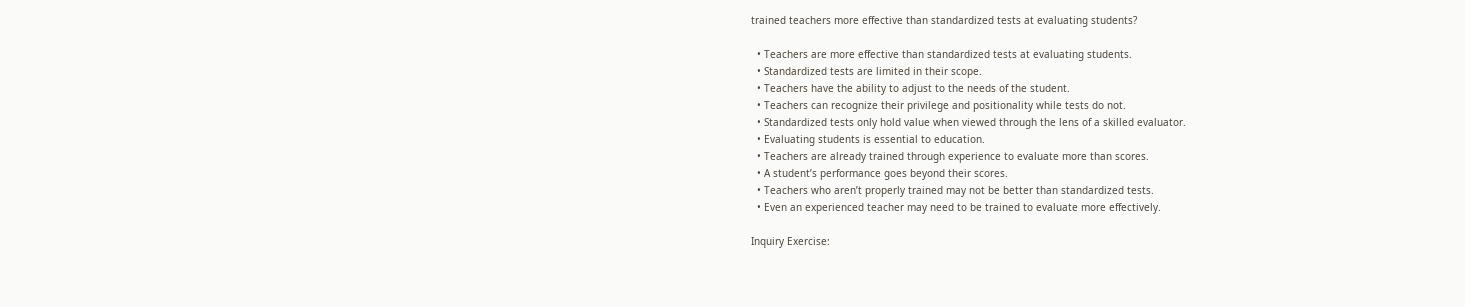trained teachers more effective than standardized tests at evaluating students?

  • Teachers are more effective than standardized tests at evaluating students.
  • Standardized tests are limited in their scope.
  • Teachers have the ability to adjust to the needs of the student.
  • Teachers can recognize their privilege and positionality while tests do not.
  • Standardized tests only hold value when viewed through the lens of a skilled evaluator.
  • Evaluating students is essential to education.
  • Teachers are already trained through experience to evaluate more than scores.
  • A student’s performance goes beyond their scores.
  • Teachers who aren’t properly trained may not be better than standardized tests.
  • Even an experienced teacher may need to be trained to evaluate more effectively.

Inquiry Exercise: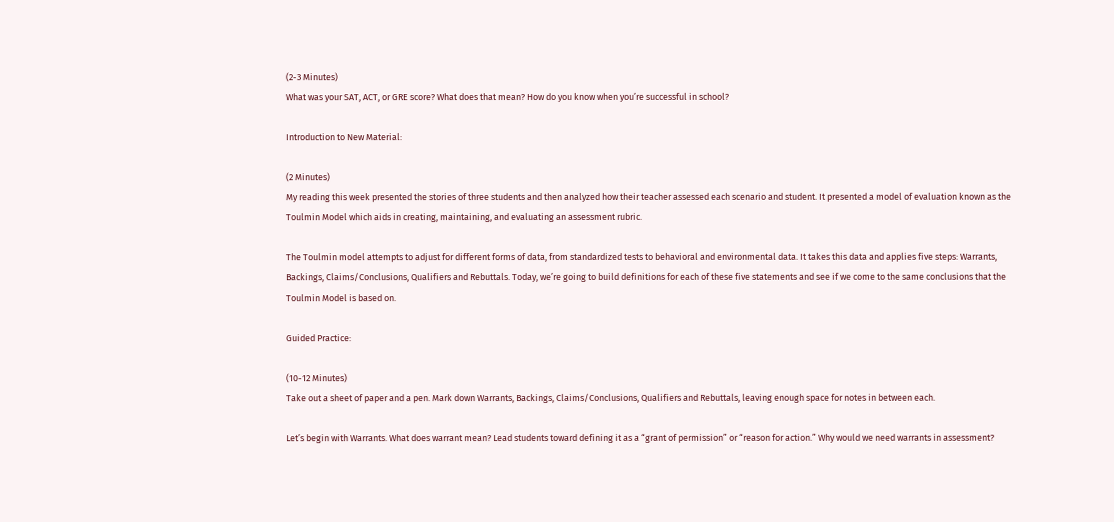(2-3 Minutes)
What was your SAT, ACT, or GRE score? What does that mean? How do you know when you’re successful in school?

Introduction to New Material:

(2 Minutes)
My reading this week presented the stories of three students and then analyzed how their teacher assessed each scenario and student. It presented a model of evaluation known as the Toulmin Model which aids in creating, maintaining, and evaluating an assessment rubric.

The Toulmin model attempts to adjust for different forms of data, from standardized tests to behavioral and environmental data. It takes this data and applies five steps: Warrants, Backings, Claims/Conclusions, Qualifiers and Rebuttals. Today, we’re going to build definitions for each of these five statements and see if we come to the same conclusions that the Toulmin Model is based on.

Guided Practice:

(10-12 Minutes)
Take out a sheet of paper and a pen. Mark down Warrants, Backings, Claims/Conclusions, Qualifiers and Rebuttals, leaving enough space for notes in between each.

Let’s begin with Warrants. What does warrant mean? Lead students toward defining it as a “grant of permission” or “reason for action.” Why would we need warrants in assessment?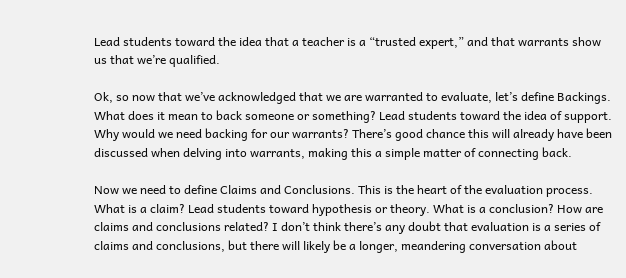Lead students toward the idea that a teacher is a “trusted expert,” and that warrants show us that we’re qualified.

Ok, so now that we’ve acknowledged that we are warranted to evaluate, let’s define Backings. What does it mean to back someone or something? Lead students toward the idea of support. Why would we need backing for our warrants? There’s good chance this will already have been discussed when delving into warrants, making this a simple matter of connecting back.

Now we need to define Claims and Conclusions. This is the heart of the evaluation process. What is a claim? Lead students toward hypothesis or theory. What is a conclusion? How are claims and conclusions related? I don’t think there’s any doubt that evaluation is a series of claims and conclusions, but there will likely be a longer, meandering conversation about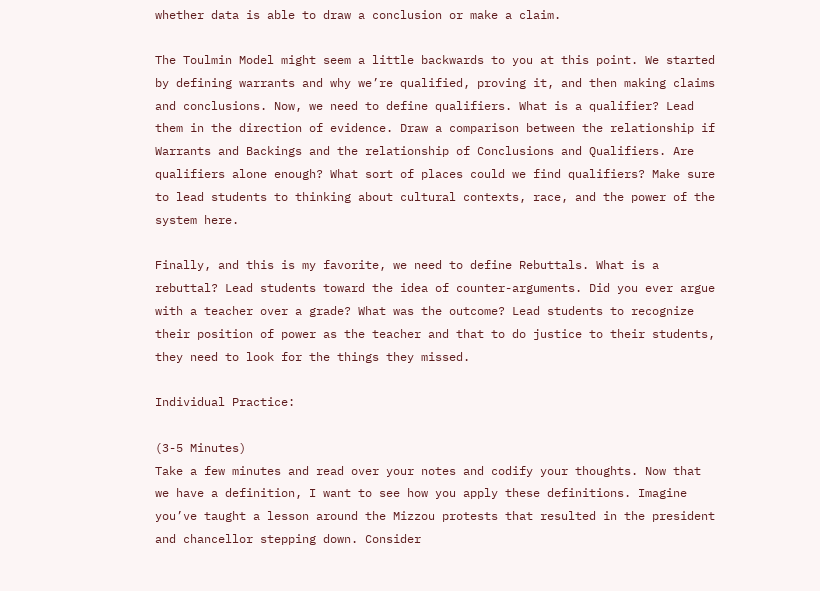whether data is able to draw a conclusion or make a claim.

The Toulmin Model might seem a little backwards to you at this point. We started by defining warrants and why we’re qualified, proving it, and then making claims and conclusions. Now, we need to define qualifiers. What is a qualifier? Lead them in the direction of evidence. Draw a comparison between the relationship if Warrants and Backings and the relationship of Conclusions and Qualifiers. Are qualifiers alone enough? What sort of places could we find qualifiers? Make sure to lead students to thinking about cultural contexts, race, and the power of the system here.

Finally, and this is my favorite, we need to define Rebuttals. What is a rebuttal? Lead students toward the idea of counter-arguments. Did you ever argue with a teacher over a grade? What was the outcome? Lead students to recognize their position of power as the teacher and that to do justice to their students, they need to look for the things they missed.

Individual Practice:

(3-5 Minutes)
Take a few minutes and read over your notes and codify your thoughts. Now that we have a definition, I want to see how you apply these definitions. Imagine you’ve taught a lesson around the Mizzou protests that resulted in the president and chancellor stepping down. Consider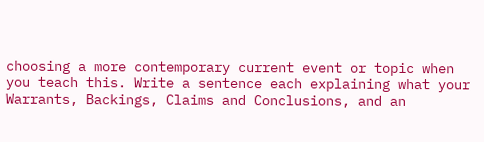choosing a more contemporary current event or topic when you teach this. Write a sentence each explaining what your Warrants, Backings, Claims and Conclusions, and an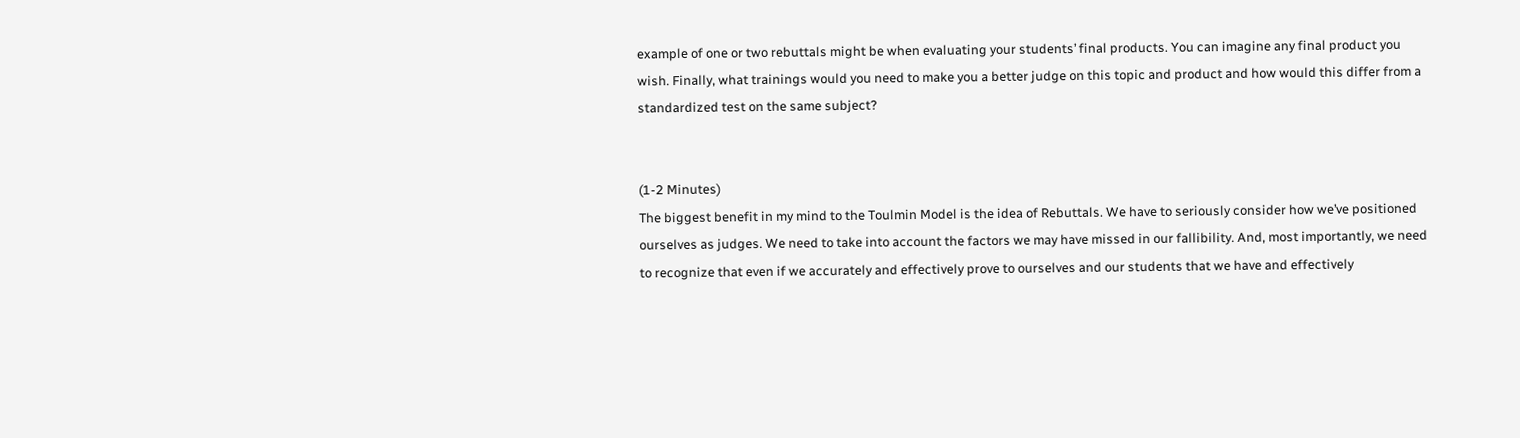example of one or two rebuttals might be when evaluating your students’ final products. You can imagine any final product you wish. Finally, what trainings would you need to make you a better judge on this topic and product and how would this differ from a standardized test on the same subject?


(1-2 Minutes)
The biggest benefit in my mind to the Toulmin Model is the idea of Rebuttals. We have to seriously consider how we’ve positioned ourselves as judges. We need to take into account the factors we may have missed in our fallibility. And, most importantly, we need to recognize that even if we accurately and effectively prove to ourselves and our students that we have and effectively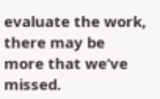evaluate the work, there may be more that we’ve missed.